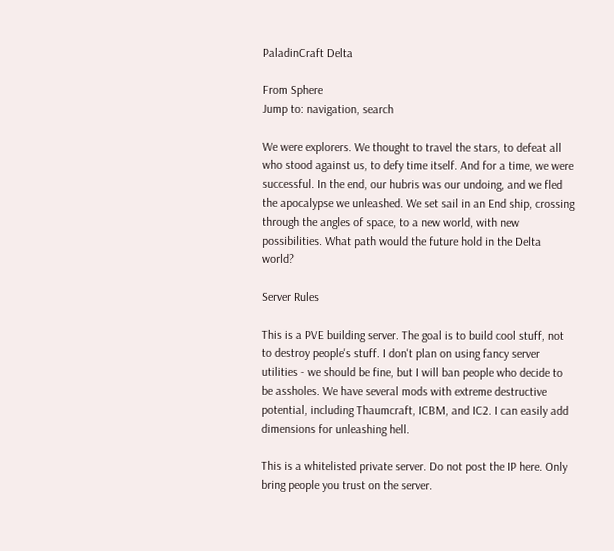PaladinCraft Delta

From Sphere
Jump to: navigation, search

We were explorers. We thought to travel the stars, to defeat all who stood against us, to defy time itself. And for a time, we were successful. In the end, our hubris was our undoing, and we fled the apocalypse we unleashed. We set sail in an End ship, crossing through the angles of space, to a new world, with new possibilities. What path would the future hold in the Delta world?

Server Rules

This is a PVE building server. The goal is to build cool stuff, not to destroy people's stuff. I don't plan on using fancy server utilities - we should be fine, but I will ban people who decide to be assholes. We have several mods with extreme destructive potential, including Thaumcraft, ICBM, and IC2. I can easily add dimensions for unleashing hell.

This is a whitelisted private server. Do not post the IP here. Only bring people you trust on the server.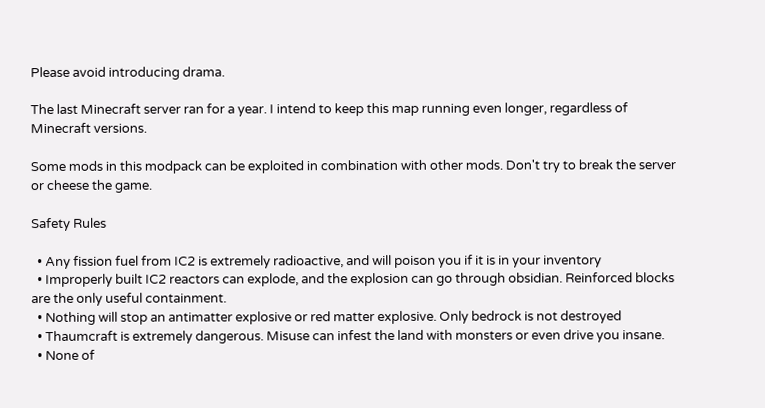Please avoid introducing drama.

The last Minecraft server ran for a year. I intend to keep this map running even longer, regardless of Minecraft versions.

Some mods in this modpack can be exploited in combination with other mods. Don't try to break the server or cheese the game.

Safety Rules

  • Any fission fuel from IC2 is extremely radioactive, and will poison you if it is in your inventory
  • Improperly built IC2 reactors can explode, and the explosion can go through obsidian. Reinforced blocks are the only useful containment.
  • Nothing will stop an antimatter explosive or red matter explosive. Only bedrock is not destroyed
  • Thaumcraft is extremely dangerous. Misuse can infest the land with monsters or even drive you insane.
  • None of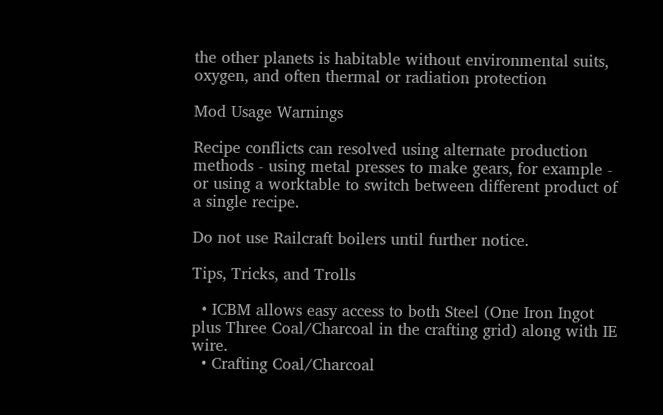the other planets is habitable without environmental suits, oxygen, and often thermal or radiation protection

Mod Usage Warnings

Recipe conflicts can resolved using alternate production methods - using metal presses to make gears, for example - or using a worktable to switch between different product of a single recipe.

Do not use Railcraft boilers until further notice.

Tips, Tricks, and Trolls

  • ICBM allows easy access to both Steel (One Iron Ingot plus Three Coal/Charcoal in the crafting grid) along with IE wire.
  • Crafting Coal/Charcoal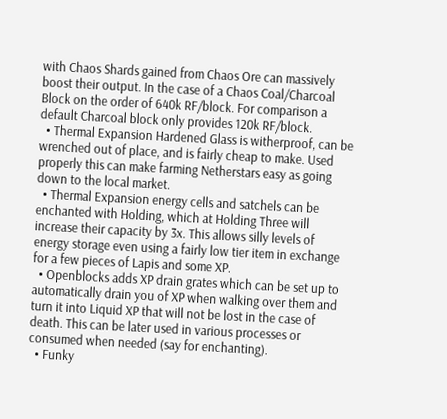with Chaos Shards gained from Chaos Ore can massively boost their output. In the case of a Chaos Coal/Charcoal Block on the order of 640k RF/block. For comparison a default Charcoal block only provides 120k RF/block.
  • Thermal Expansion Hardened Glass is witherproof, can be wrenched out of place, and is fairly cheap to make. Used properly this can make farming Netherstars easy as going down to the local market.
  • Thermal Expansion energy cells and satchels can be enchanted with Holding, which at Holding Three will increase their capacity by 3x. This allows silly levels of energy storage even using a fairly low tier item in exchange for a few pieces of Lapis and some XP.
  • Openblocks adds XP drain grates which can be set up to automatically drain you of XP when walking over them and turn it into Liquid XP that will not be lost in the case of death. This can be later used in various processes or consumed when needed (say for enchanting).
  • Funky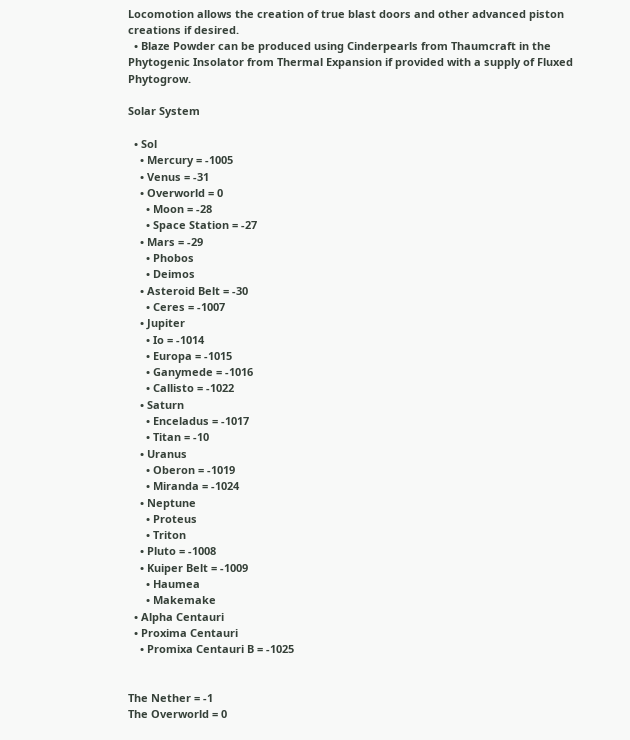Locomotion allows the creation of true blast doors and other advanced piston creations if desired.
  • Blaze Powder can be produced using Cinderpearls from Thaumcraft in the Phytogenic Insolator from Thermal Expansion if provided with a supply of Fluxed Phytogrow.

Solar System

  • Sol
    • Mercury = -1005
    • Venus = -31
    • Overworld = 0
      • Moon = -28
      • Space Station = -27
    • Mars = -29
      • Phobos
      • Deimos
    • Asteroid Belt = -30
      • Ceres = -1007
    • Jupiter
      • Io = -1014
      • Europa = -1015
      • Ganymede = -1016
      • Callisto = -1022
    • Saturn
      • Enceladus = -1017
      • Titan = -10
    • Uranus
      • Oberon = -1019
      • Miranda = -1024
    • Neptune
      • Proteus
      • Triton
    • Pluto = -1008
    • Kuiper Belt = -1009
      • Haumea
      • Makemake
  • Alpha Centauri
  • Proxima Centauri
    • Promixa Centauri B = -1025


The Nether = -1
The Overworld = 0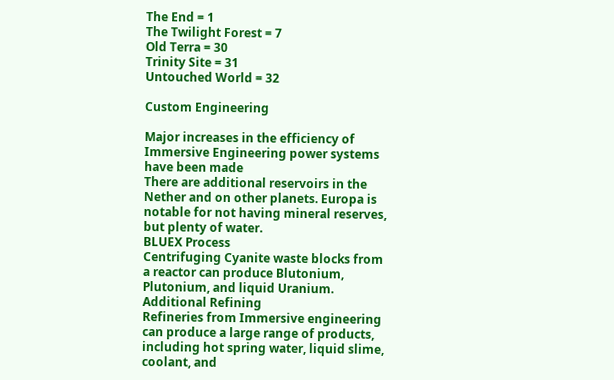The End = 1
The Twilight Forest = 7
Old Terra = 30
Trinity Site = 31
Untouched World = 32

Custom Engineering

Major increases in the efficiency of Immersive Engineering power systems have been made
There are additional reservoirs in the Nether and on other planets. Europa is notable for not having mineral reserves, but plenty of water.
BLUEX Process
Centrifuging Cyanite waste blocks from a reactor can produce Blutonium, Plutonium, and liquid Uranium.
Additional Refining
Refineries from Immersive engineering can produce a large range of products, including hot spring water, liquid slime, coolant, and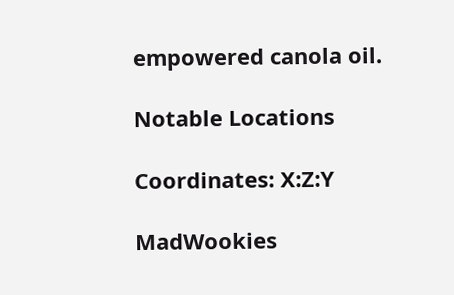empowered canola oil.

Notable Locations

Coordinates: X:Z:Y

MadWookies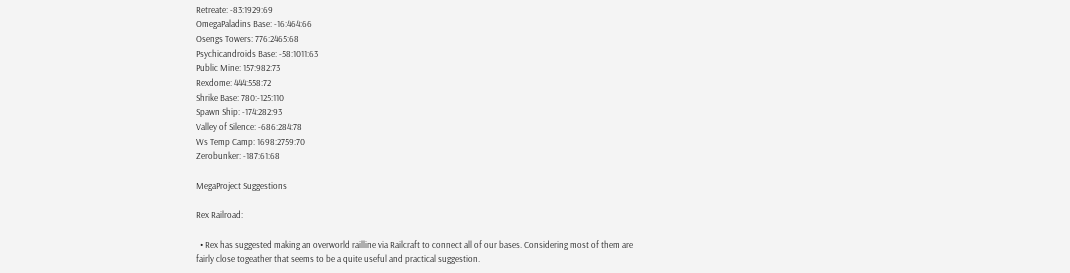Retreate: -83:1929:69
OmegaPaladins Base: -16:464:66
Osengs Towers: 776:2465:68
Psychicandroids Base: -58:1011:63
Public Mine: 157:982:73
Rexdome: 444:558:72
Shrike Base: 780:-125:110
Spawn Ship: -174:282:93
Valley of Silence: -686:284:78
Ws Temp Camp: 1698:2759:70
Zerobunker: -187:61:68

MegaProject Suggestions

Rex Railroad:

  • Rex has suggested making an overworld railline via Railcraft to connect all of our bases. Considering most of them are fairly close togeather that seems to be a quite useful and practical suggestion.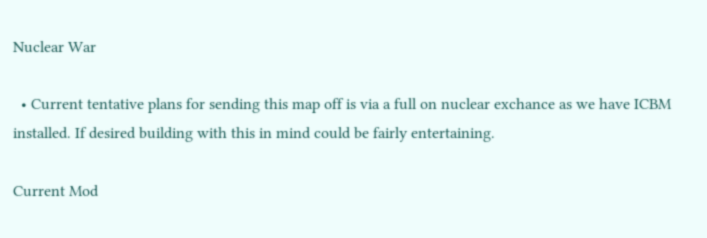Nuclear War

  • Current tentative plans for sending this map off is via a full on nuclear exchance as we have ICBM installed. If desired building with this in mind could be fairly entertaining.

Current Mod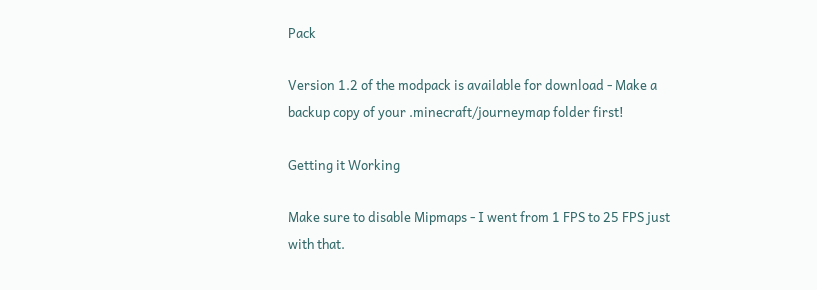Pack

Version 1.2 of the modpack is available for download - Make a backup copy of your .minecraft/journeymap folder first!

Getting it Working

Make sure to disable Mipmaps - I went from 1 FPS to 25 FPS just with that.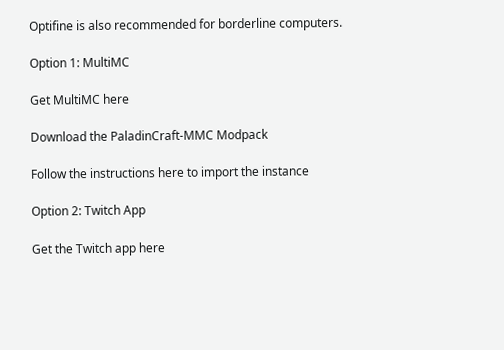Optifine is also recommended for borderline computers.

Option 1: MultiMC

Get MultiMC here

Download the PaladinCraft-MMC Modpack

Follow the instructions here to import the instance

Option 2: Twitch App

Get the Twitch app here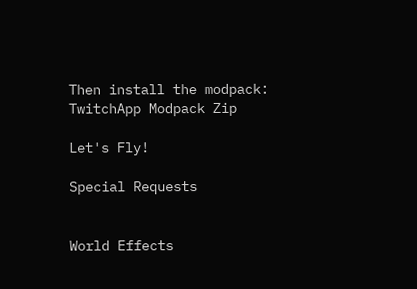Then install the modpack: TwitchApp Modpack Zip

Let's Fly!

Special Requests


World Effects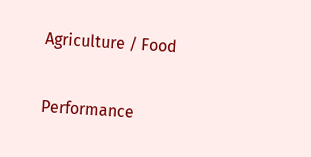Agriculture / Food

Performance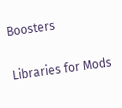Boosters

Libraries for Mods